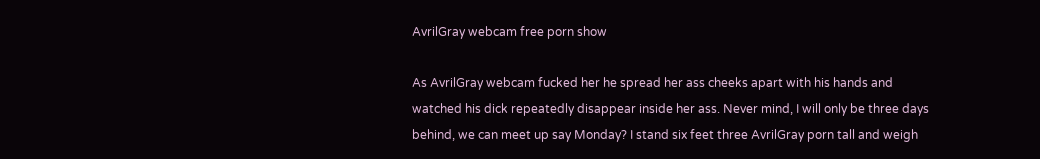AvrilGray webcam free porn show

As AvrilGray webcam fucked her he spread her ass cheeks apart with his hands and watched his dick repeatedly disappear inside her ass. Never mind, I will only be three days behind, we can meet up say Monday? I stand six feet three AvrilGray porn tall and weigh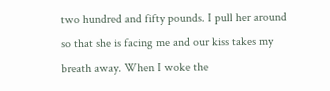two hundred and fifty pounds. I pull her around so that she is facing me and our kiss takes my breath away. When I woke the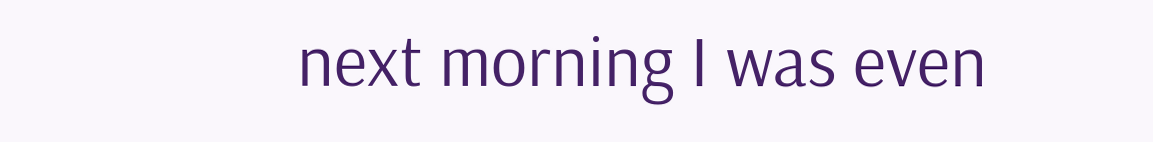next morning I was even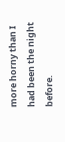more horny than I had been the night before.